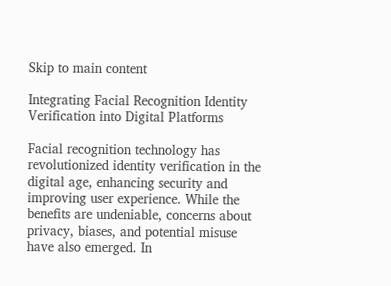Skip to main content

Integrating Facial Recognition Identity Verification into Digital Platforms

Facial recognition technology has revolutionized identity verification in the digital age, enhancing security and improving user experience. While the benefits are undeniable, concerns about privacy, biases, and potential misuse have also emerged. In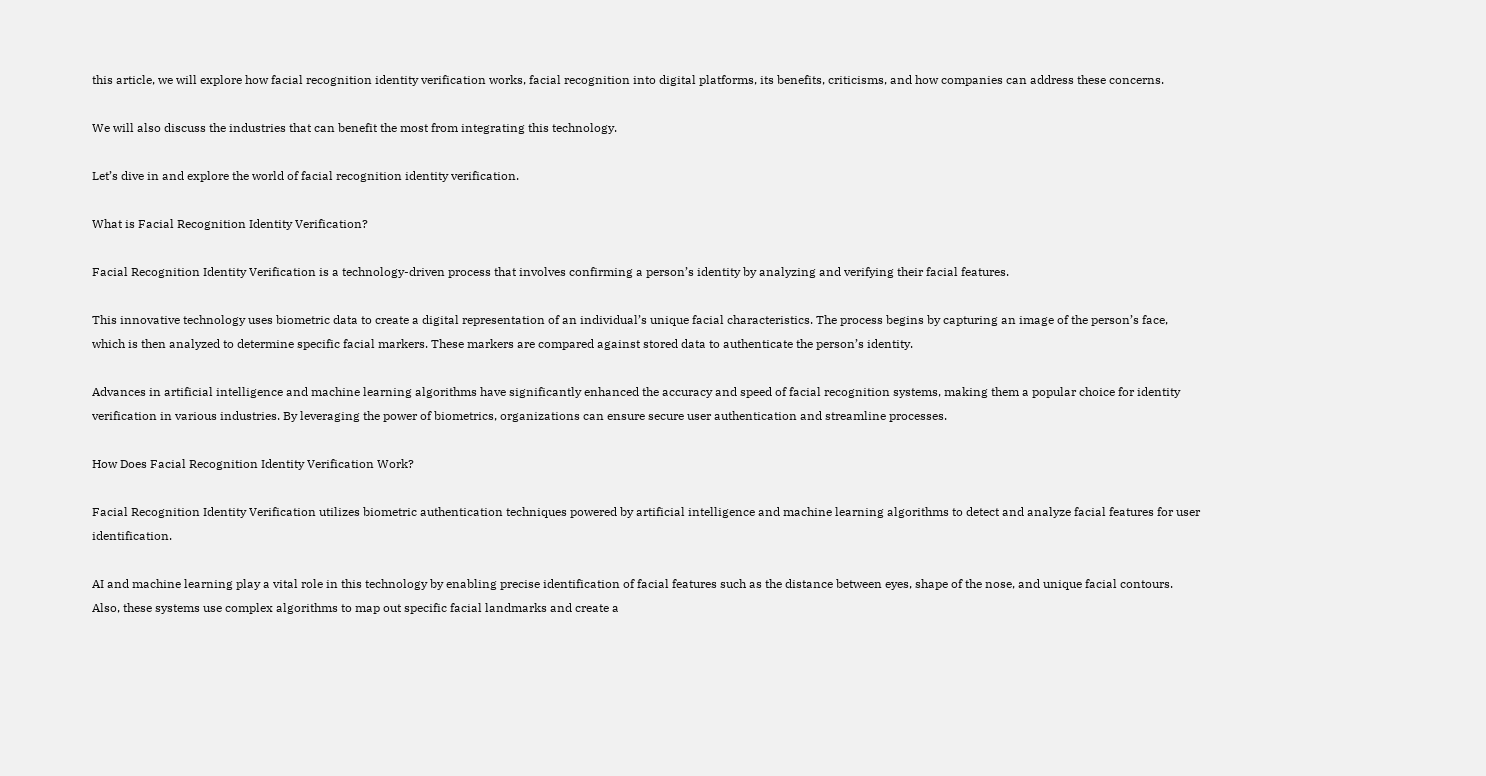this article, we will explore how facial recognition identity verification works, facial recognition into digital platforms, its benefits, criticisms, and how companies can address these concerns.

We will also discuss the industries that can benefit the most from integrating this technology.

Let’s dive in and explore the world of facial recognition identity verification.

What is Facial Recognition Identity Verification?

Facial Recognition Identity Verification is a technology-driven process that involves confirming a person’s identity by analyzing and verifying their facial features.

This innovative technology uses biometric data to create a digital representation of an individual’s unique facial characteristics. The process begins by capturing an image of the person’s face, which is then analyzed to determine specific facial markers. These markers are compared against stored data to authenticate the person’s identity.

Advances in artificial intelligence and machine learning algorithms have significantly enhanced the accuracy and speed of facial recognition systems, making them a popular choice for identity verification in various industries. By leveraging the power of biometrics, organizations can ensure secure user authentication and streamline processes.

How Does Facial Recognition Identity Verification Work?

Facial Recognition Identity Verification utilizes biometric authentication techniques powered by artificial intelligence and machine learning algorithms to detect and analyze facial features for user identification.

AI and machine learning play a vital role in this technology by enabling precise identification of facial features such as the distance between eyes, shape of the nose, and unique facial contours. Also, these systems use complex algorithms to map out specific facial landmarks and create a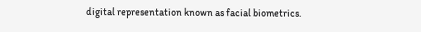digital representation known as facial biometrics.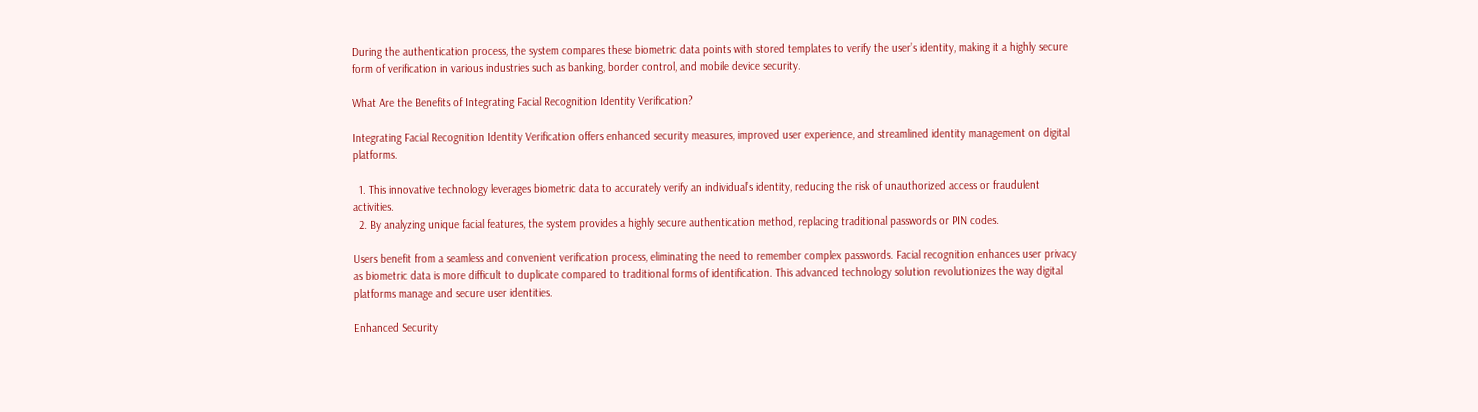During the authentication process, the system compares these biometric data points with stored templates to verify the user’s identity, making it a highly secure form of verification in various industries such as banking, border control, and mobile device security.

What Are the Benefits of Integrating Facial Recognition Identity Verification?

Integrating Facial Recognition Identity Verification offers enhanced security measures, improved user experience, and streamlined identity management on digital platforms.

  1. This innovative technology leverages biometric data to accurately verify an individual’s identity, reducing the risk of unauthorized access or fraudulent activities.
  2. By analyzing unique facial features, the system provides a highly secure authentication method, replacing traditional passwords or PIN codes.

Users benefit from a seamless and convenient verification process, eliminating the need to remember complex passwords. Facial recognition enhances user privacy as biometric data is more difficult to duplicate compared to traditional forms of identification. This advanced technology solution revolutionizes the way digital platforms manage and secure user identities.

Enhanced Security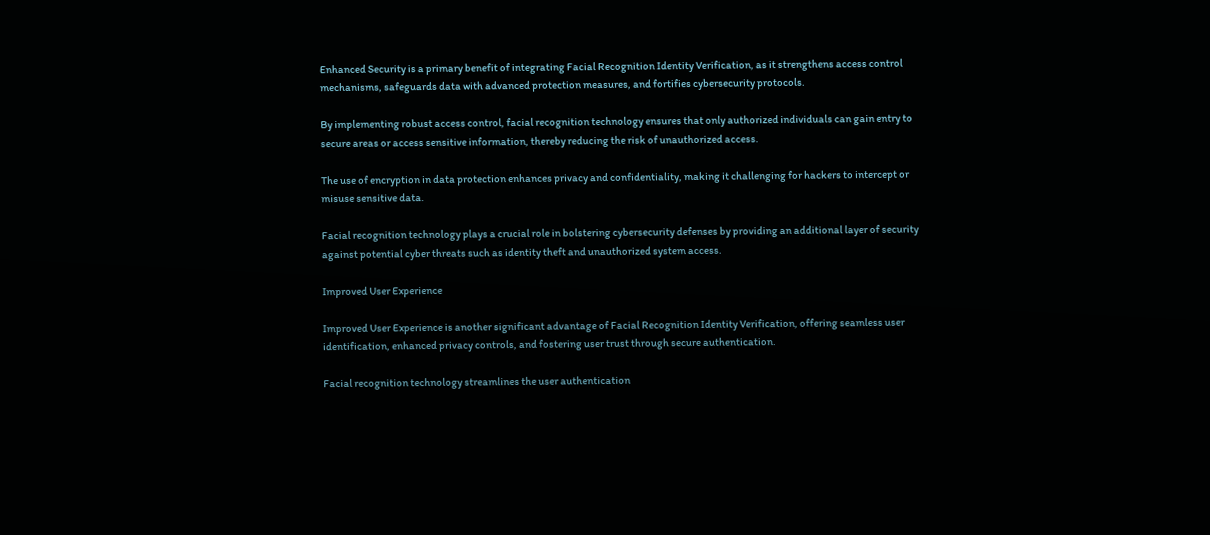Enhanced Security is a primary benefit of integrating Facial Recognition Identity Verification, as it strengthens access control mechanisms, safeguards data with advanced protection measures, and fortifies cybersecurity protocols.

By implementing robust access control, facial recognition technology ensures that only authorized individuals can gain entry to secure areas or access sensitive information, thereby reducing the risk of unauthorized access.

The use of encryption in data protection enhances privacy and confidentiality, making it challenging for hackers to intercept or misuse sensitive data.

Facial recognition technology plays a crucial role in bolstering cybersecurity defenses by providing an additional layer of security against potential cyber threats such as identity theft and unauthorized system access.

Improved User Experience

Improved User Experience is another significant advantage of Facial Recognition Identity Verification, offering seamless user identification, enhanced privacy controls, and fostering user trust through secure authentication.

Facial recognition technology streamlines the user authentication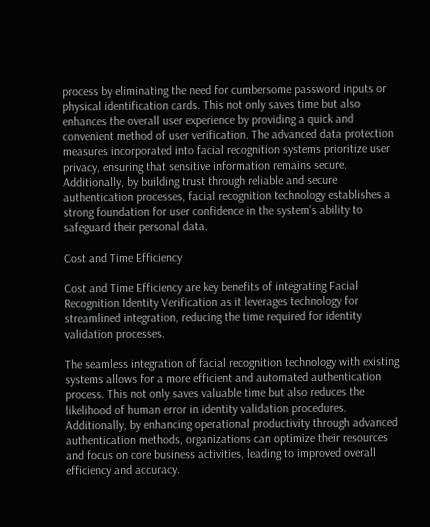process by eliminating the need for cumbersome password inputs or physical identification cards. This not only saves time but also enhances the overall user experience by providing a quick and convenient method of user verification. The advanced data protection measures incorporated into facial recognition systems prioritize user privacy, ensuring that sensitive information remains secure. Additionally, by building trust through reliable and secure authentication processes, facial recognition technology establishes a strong foundation for user confidence in the system’s ability to safeguard their personal data.

Cost and Time Efficiency

Cost and Time Efficiency are key benefits of integrating Facial Recognition Identity Verification as it leverages technology for streamlined integration, reducing the time required for identity validation processes.

The seamless integration of facial recognition technology with existing systems allows for a more efficient and automated authentication process. This not only saves valuable time but also reduces the likelihood of human error in identity validation procedures. Additionally, by enhancing operational productivity through advanced authentication methods, organizations can optimize their resources and focus on core business activities, leading to improved overall efficiency and accuracy.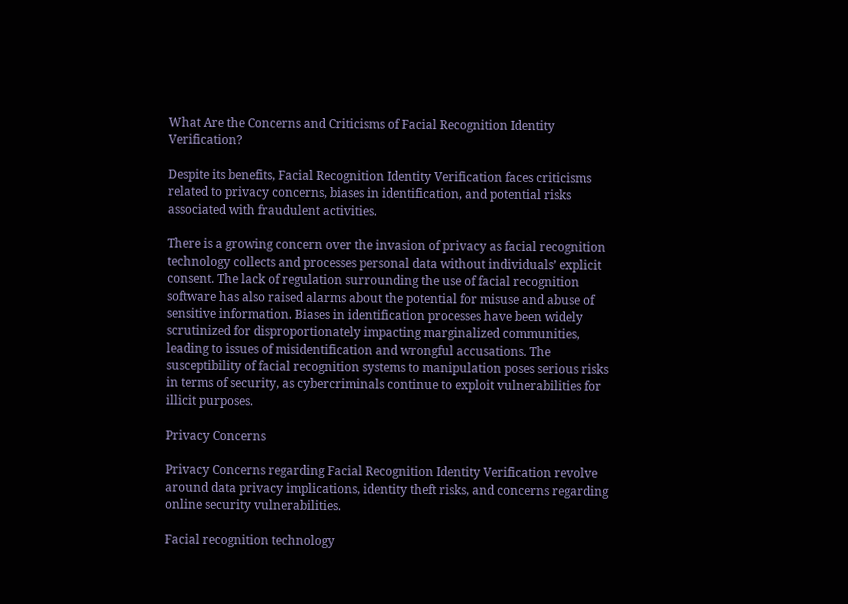What Are the Concerns and Criticisms of Facial Recognition Identity Verification?

Despite its benefits, Facial Recognition Identity Verification faces criticisms related to privacy concerns, biases in identification, and potential risks associated with fraudulent activities.

There is a growing concern over the invasion of privacy as facial recognition technology collects and processes personal data without individuals’ explicit consent. The lack of regulation surrounding the use of facial recognition software has also raised alarms about the potential for misuse and abuse of sensitive information. Biases in identification processes have been widely scrutinized for disproportionately impacting marginalized communities, leading to issues of misidentification and wrongful accusations. The susceptibility of facial recognition systems to manipulation poses serious risks in terms of security, as cybercriminals continue to exploit vulnerabilities for illicit purposes.

Privacy Concerns

Privacy Concerns regarding Facial Recognition Identity Verification revolve around data privacy implications, identity theft risks, and concerns regarding online security vulnerabilities.

Facial recognition technology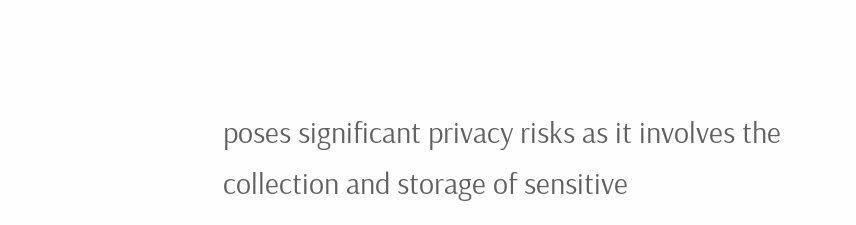poses significant privacy risks as it involves the collection and storage of sensitive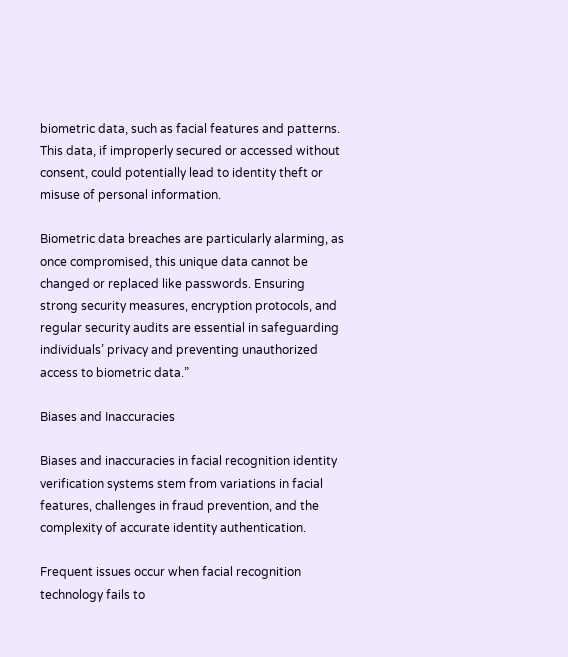biometric data, such as facial features and patterns. This data, if improperly secured or accessed without consent, could potentially lead to identity theft or misuse of personal information.

Biometric data breaches are particularly alarming, as once compromised, this unique data cannot be changed or replaced like passwords. Ensuring strong security measures, encryption protocols, and regular security audits are essential in safeguarding individuals’ privacy and preventing unauthorized access to biometric data.”

Biases and Inaccuracies

Biases and inaccuracies in facial recognition identity verification systems stem from variations in facial features, challenges in fraud prevention, and the complexity of accurate identity authentication.

Frequent issues occur when facial recognition technology fails to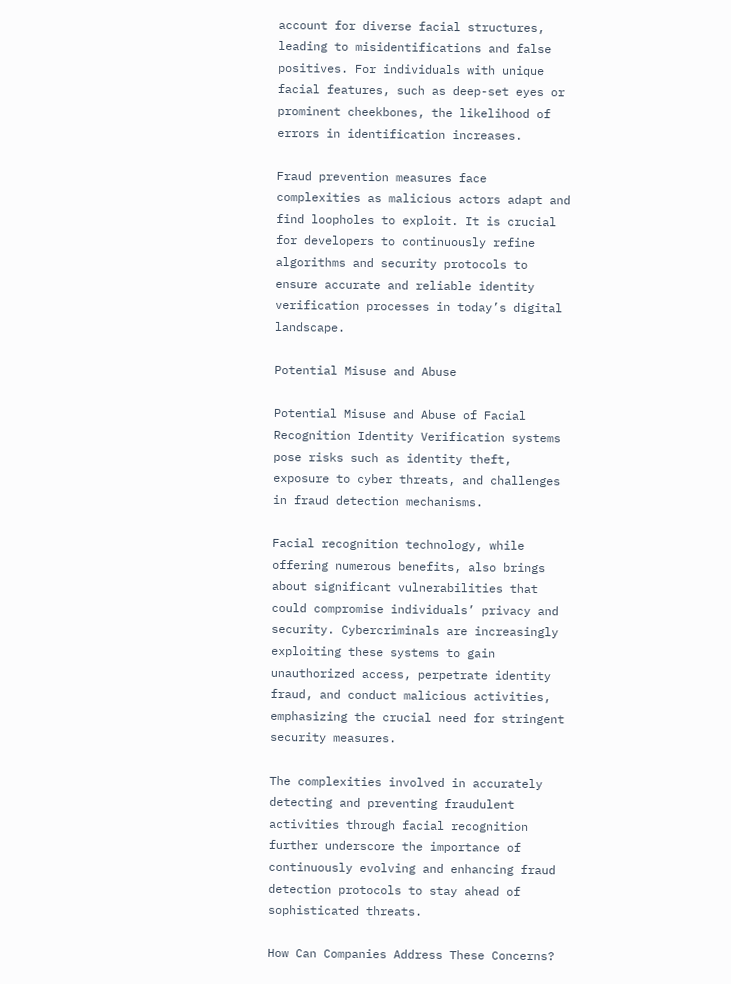account for diverse facial structures, leading to misidentifications and false positives. For individuals with unique facial features, such as deep-set eyes or prominent cheekbones, the likelihood of errors in identification increases.

Fraud prevention measures face complexities as malicious actors adapt and find loopholes to exploit. It is crucial for developers to continuously refine algorithms and security protocols to ensure accurate and reliable identity verification processes in today’s digital landscape.

Potential Misuse and Abuse

Potential Misuse and Abuse of Facial Recognition Identity Verification systems pose risks such as identity theft, exposure to cyber threats, and challenges in fraud detection mechanisms.

Facial recognition technology, while offering numerous benefits, also brings about significant vulnerabilities that could compromise individuals’ privacy and security. Cybercriminals are increasingly exploiting these systems to gain unauthorized access, perpetrate identity fraud, and conduct malicious activities, emphasizing the crucial need for stringent security measures.

The complexities involved in accurately detecting and preventing fraudulent activities through facial recognition further underscore the importance of continuously evolving and enhancing fraud detection protocols to stay ahead of sophisticated threats.

How Can Companies Address These Concerns?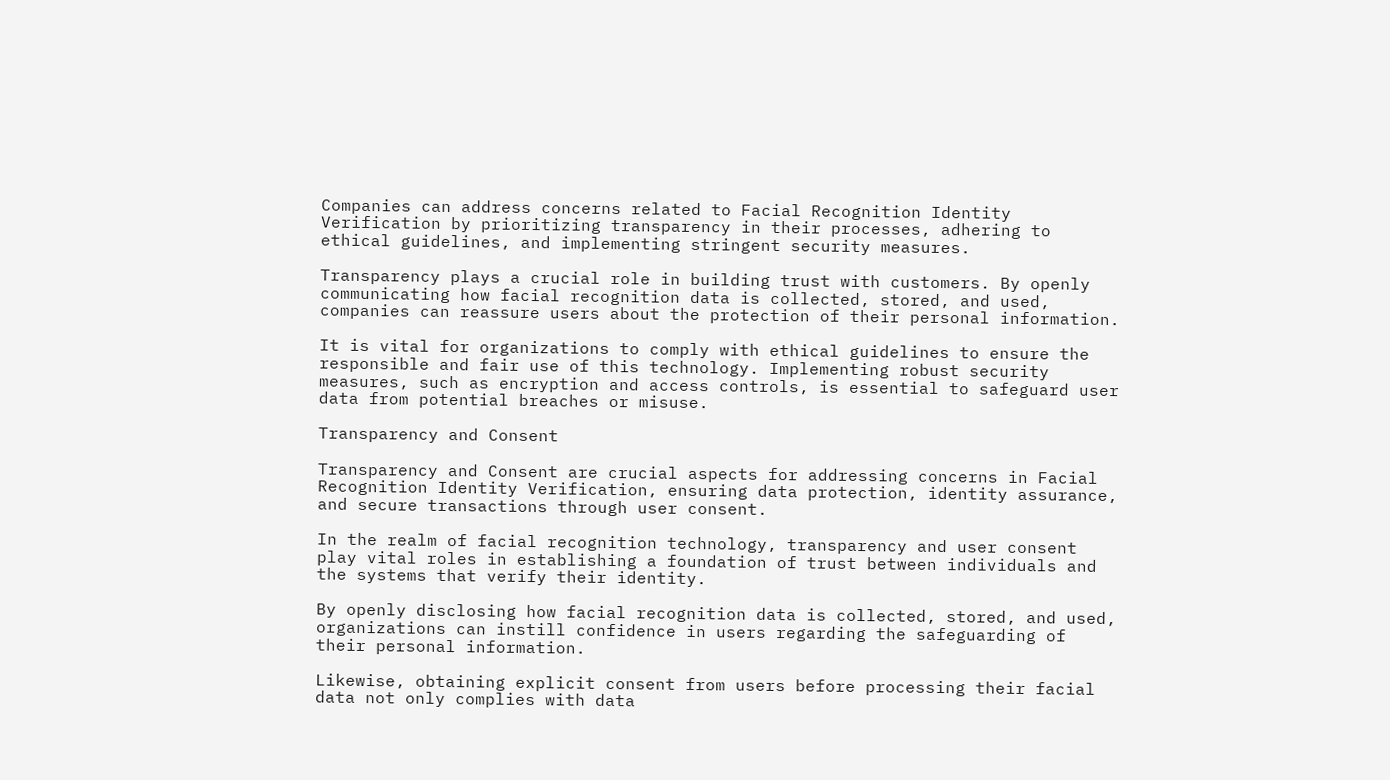Companies can address concerns related to Facial Recognition Identity Verification by prioritizing transparency in their processes, adhering to ethical guidelines, and implementing stringent security measures.

Transparency plays a crucial role in building trust with customers. By openly communicating how facial recognition data is collected, stored, and used, companies can reassure users about the protection of their personal information.

It is vital for organizations to comply with ethical guidelines to ensure the responsible and fair use of this technology. Implementing robust security measures, such as encryption and access controls, is essential to safeguard user data from potential breaches or misuse.

Transparency and Consent

Transparency and Consent are crucial aspects for addressing concerns in Facial Recognition Identity Verification, ensuring data protection, identity assurance, and secure transactions through user consent.

In the realm of facial recognition technology, transparency and user consent play vital roles in establishing a foundation of trust between individuals and the systems that verify their identity.

By openly disclosing how facial recognition data is collected, stored, and used, organizations can instill confidence in users regarding the safeguarding of their personal information.

Likewise, obtaining explicit consent from users before processing their facial data not only complies with data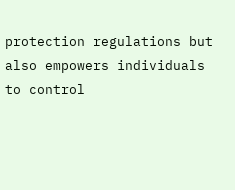protection regulations but also empowers individuals to control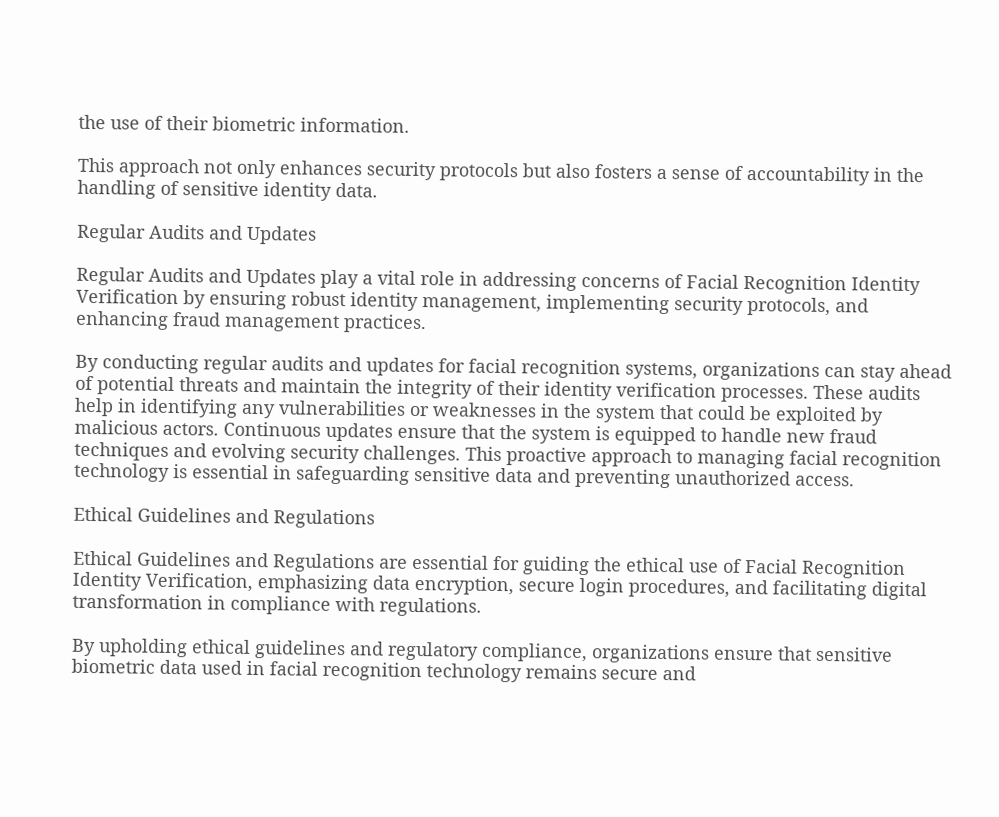the use of their biometric information.

This approach not only enhances security protocols but also fosters a sense of accountability in the handling of sensitive identity data.

Regular Audits and Updates

Regular Audits and Updates play a vital role in addressing concerns of Facial Recognition Identity Verification by ensuring robust identity management, implementing security protocols, and enhancing fraud management practices.

By conducting regular audits and updates for facial recognition systems, organizations can stay ahead of potential threats and maintain the integrity of their identity verification processes. These audits help in identifying any vulnerabilities or weaknesses in the system that could be exploited by malicious actors. Continuous updates ensure that the system is equipped to handle new fraud techniques and evolving security challenges. This proactive approach to managing facial recognition technology is essential in safeguarding sensitive data and preventing unauthorized access.

Ethical Guidelines and Regulations

Ethical Guidelines and Regulations are essential for guiding the ethical use of Facial Recognition Identity Verification, emphasizing data encryption, secure login procedures, and facilitating digital transformation in compliance with regulations.

By upholding ethical guidelines and regulatory compliance, organizations ensure that sensitive biometric data used in facial recognition technology remains secure and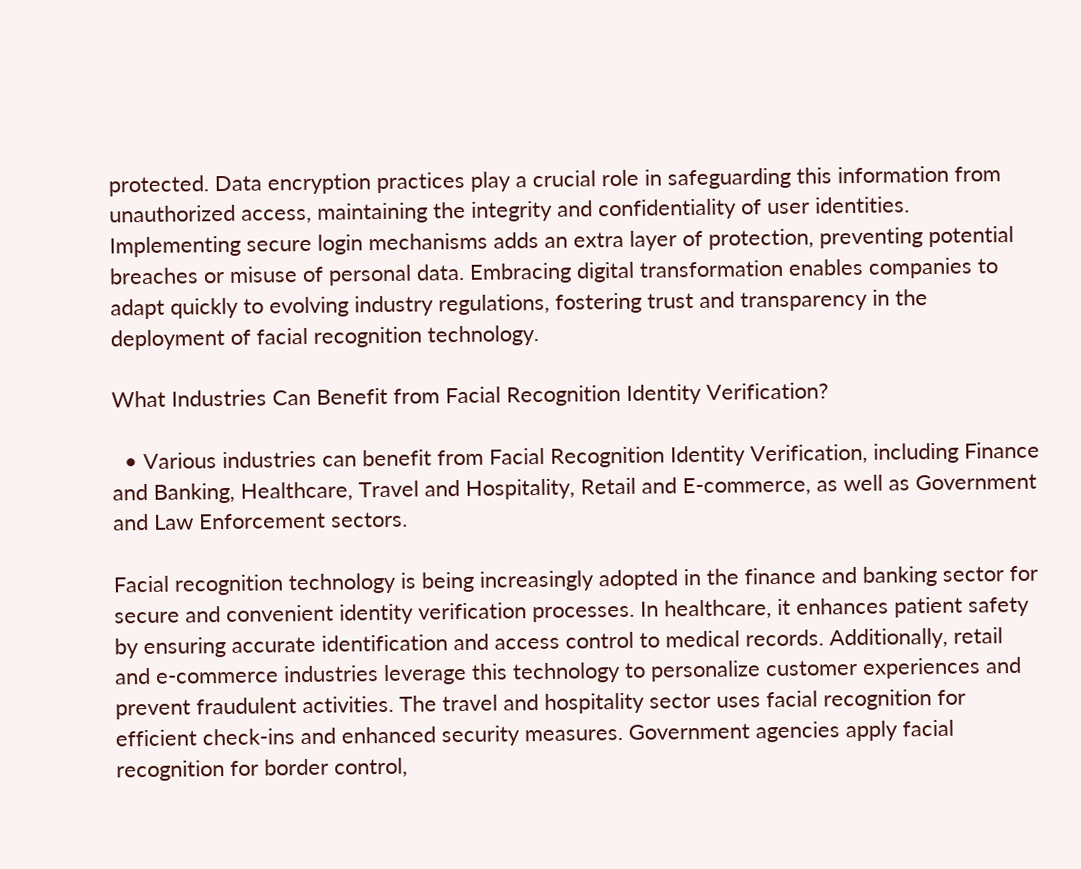protected. Data encryption practices play a crucial role in safeguarding this information from unauthorized access, maintaining the integrity and confidentiality of user identities. Implementing secure login mechanisms adds an extra layer of protection, preventing potential breaches or misuse of personal data. Embracing digital transformation enables companies to adapt quickly to evolving industry regulations, fostering trust and transparency in the deployment of facial recognition technology.

What Industries Can Benefit from Facial Recognition Identity Verification?

  • Various industries can benefit from Facial Recognition Identity Verification, including Finance and Banking, Healthcare, Travel and Hospitality, Retail and E-commerce, as well as Government and Law Enforcement sectors.

Facial recognition technology is being increasingly adopted in the finance and banking sector for secure and convenient identity verification processes. In healthcare, it enhances patient safety by ensuring accurate identification and access control to medical records. Additionally, retail and e-commerce industries leverage this technology to personalize customer experiences and prevent fraudulent activities. The travel and hospitality sector uses facial recognition for efficient check-ins and enhanced security measures. Government agencies apply facial recognition for border control,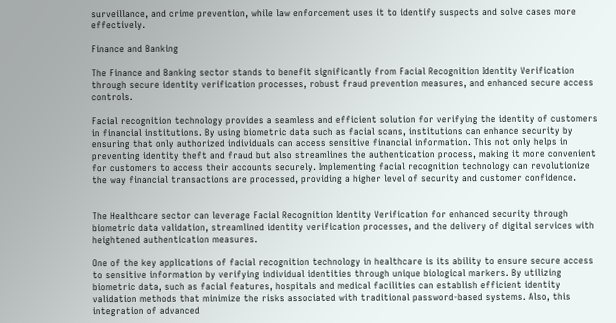surveillance, and crime prevention, while law enforcement uses it to identify suspects and solve cases more effectively.

Finance and Banking

The Finance and Banking sector stands to benefit significantly from Facial Recognition Identity Verification through secure identity verification processes, robust fraud prevention measures, and enhanced secure access controls.

Facial recognition technology provides a seamless and efficient solution for verifying the identity of customers in financial institutions. By using biometric data such as facial scans, institutions can enhance security by ensuring that only authorized individuals can access sensitive financial information. This not only helps in preventing identity theft and fraud but also streamlines the authentication process, making it more convenient for customers to access their accounts securely. Implementing facial recognition technology can revolutionize the way financial transactions are processed, providing a higher level of security and customer confidence.


The Healthcare sector can leverage Facial Recognition Identity Verification for enhanced security through biometric data validation, streamlined identity verification processes, and the delivery of digital services with heightened authentication measures.

One of the key applications of facial recognition technology in healthcare is its ability to ensure secure access to sensitive information by verifying individual identities through unique biological markers. By utilizing biometric data, such as facial features, hospitals and medical facilities can establish efficient identity validation methods that minimize the risks associated with traditional password-based systems. Also, this integration of advanced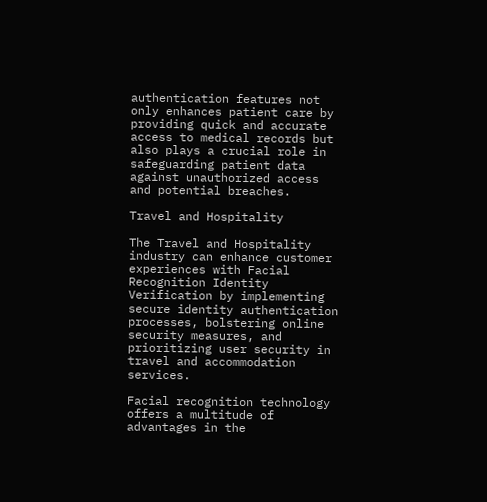authentication features not only enhances patient care by providing quick and accurate access to medical records but also plays a crucial role in safeguarding patient data against unauthorized access and potential breaches.

Travel and Hospitality

The Travel and Hospitality industry can enhance customer experiences with Facial Recognition Identity Verification by implementing secure identity authentication processes, bolstering online security measures, and prioritizing user security in travel and accommodation services.

Facial recognition technology offers a multitude of advantages in the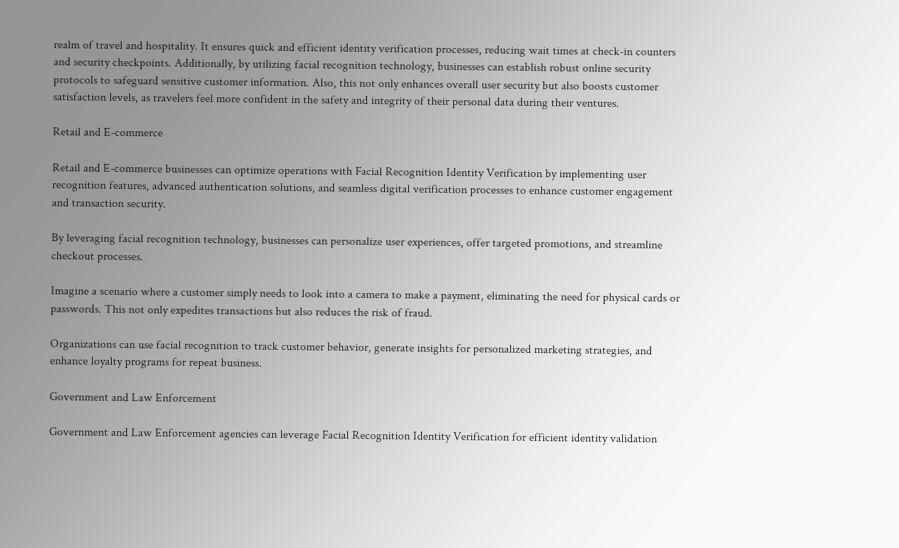realm of travel and hospitality. It ensures quick and efficient identity verification processes, reducing wait times at check-in counters and security checkpoints. Additionally, by utilizing facial recognition technology, businesses can establish robust online security protocols to safeguard sensitive customer information. Also, this not only enhances overall user security but also boosts customer satisfaction levels, as travelers feel more confident in the safety and integrity of their personal data during their ventures.

Retail and E-commerce

Retail and E-commerce businesses can optimize operations with Facial Recognition Identity Verification by implementing user recognition features, advanced authentication solutions, and seamless digital verification processes to enhance customer engagement and transaction security.

By leveraging facial recognition technology, businesses can personalize user experiences, offer targeted promotions, and streamline checkout processes.

Imagine a scenario where a customer simply needs to look into a camera to make a payment, eliminating the need for physical cards or passwords. This not only expedites transactions but also reduces the risk of fraud.

Organizations can use facial recognition to track customer behavior, generate insights for personalized marketing strategies, and enhance loyalty programs for repeat business.

Government and Law Enforcement

Government and Law Enforcement agencies can leverage Facial Recognition Identity Verification for efficient identity validation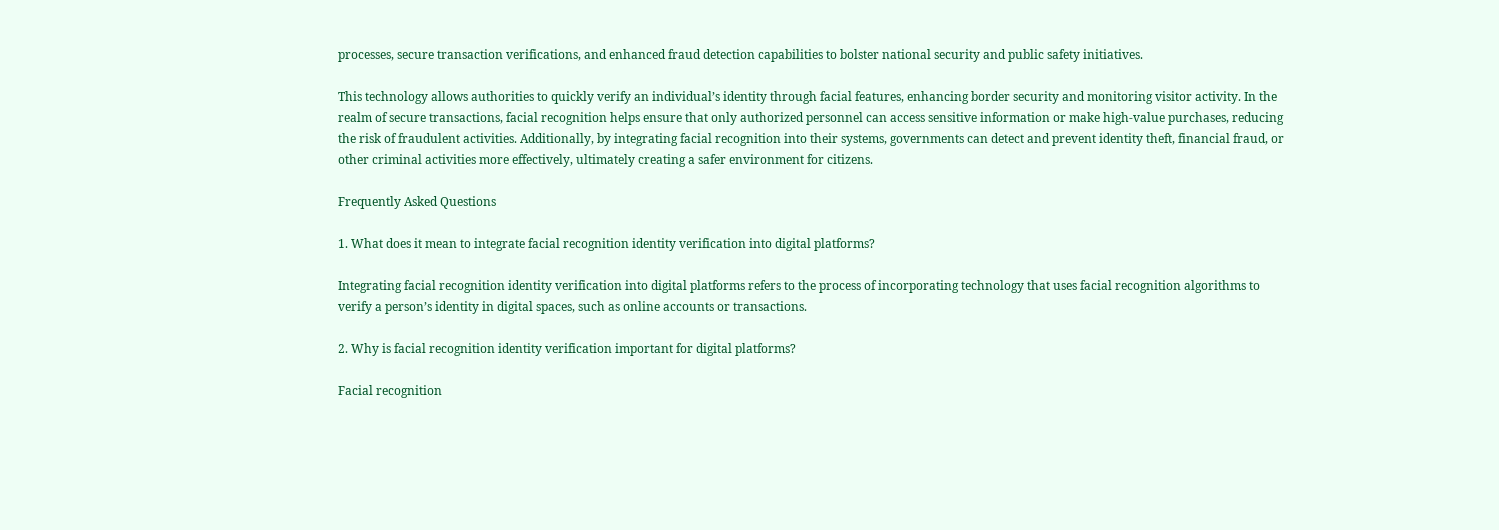processes, secure transaction verifications, and enhanced fraud detection capabilities to bolster national security and public safety initiatives.

This technology allows authorities to quickly verify an individual’s identity through facial features, enhancing border security and monitoring visitor activity. In the realm of secure transactions, facial recognition helps ensure that only authorized personnel can access sensitive information or make high-value purchases, reducing the risk of fraudulent activities. Additionally, by integrating facial recognition into their systems, governments can detect and prevent identity theft, financial fraud, or other criminal activities more effectively, ultimately creating a safer environment for citizens.

Frequently Asked Questions

1. What does it mean to integrate facial recognition identity verification into digital platforms?

Integrating facial recognition identity verification into digital platforms refers to the process of incorporating technology that uses facial recognition algorithms to verify a person’s identity in digital spaces, such as online accounts or transactions.

2. Why is facial recognition identity verification important for digital platforms?

Facial recognition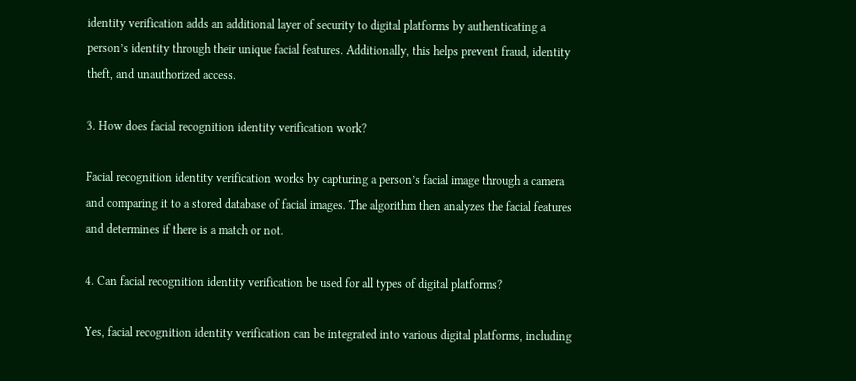identity verification adds an additional layer of security to digital platforms by authenticating a person’s identity through their unique facial features. Additionally, this helps prevent fraud, identity theft, and unauthorized access.

3. How does facial recognition identity verification work?

Facial recognition identity verification works by capturing a person’s facial image through a camera and comparing it to a stored database of facial images. The algorithm then analyzes the facial features and determines if there is a match or not.

4. Can facial recognition identity verification be used for all types of digital platforms?

Yes, facial recognition identity verification can be integrated into various digital platforms, including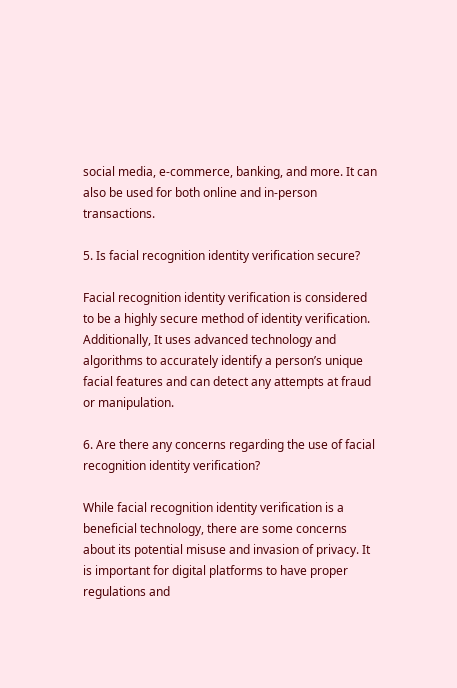social media, e-commerce, banking, and more. It can also be used for both online and in-person transactions.

5. Is facial recognition identity verification secure?

Facial recognition identity verification is considered to be a highly secure method of identity verification. Additionally, It uses advanced technology and algorithms to accurately identify a person’s unique facial features and can detect any attempts at fraud or manipulation.

6. Are there any concerns regarding the use of facial recognition identity verification?

While facial recognition identity verification is a beneficial technology, there are some concerns about its potential misuse and invasion of privacy. It is important for digital platforms to have proper regulations and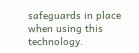safeguards in place when using this technology.